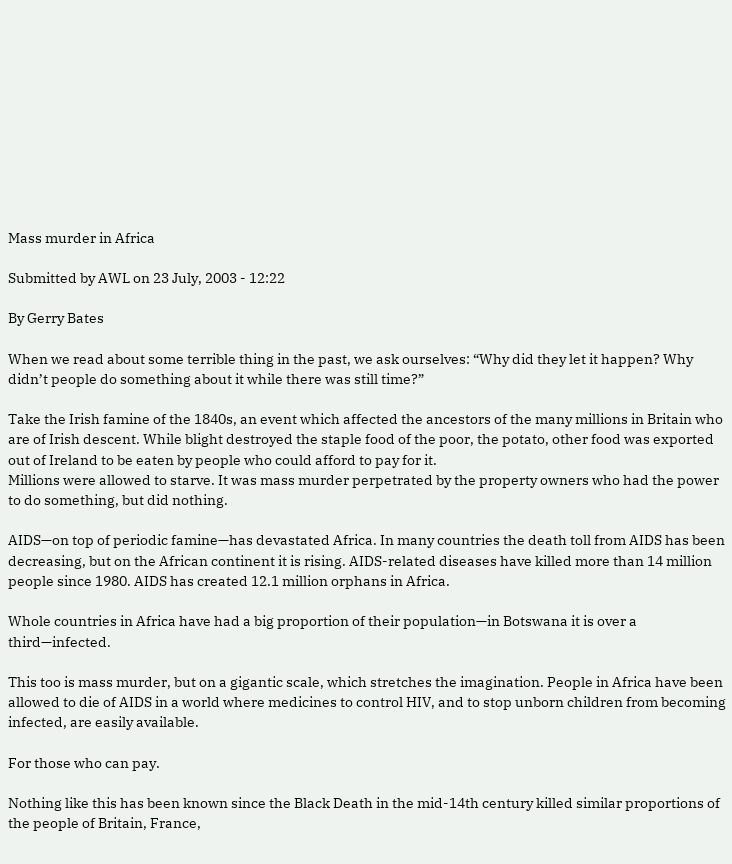Mass murder in Africa

Submitted by AWL on 23 July, 2003 - 12:22

By Gerry Bates

When we read about some terrible thing in the past, we ask ourselves: “Why did they let it happen? Why didn’t people do something about it while there was still time?”

Take the Irish famine of the 1840s, an event which affected the ancestors of the many millions in Britain who are of Irish descent. While blight destroyed the staple food of the poor, the potato, other food was exported out of Ireland to be eaten by people who could afford to pay for it.
Millions were allowed to starve. It was mass murder perpetrated by the property owners who had the power to do something, but did nothing.

AIDS—on top of periodic famine—has devastated Africa. In many countries the death toll from AIDS has been decreasing, but on the African continent it is rising. AIDS-related diseases have killed more than 14 million people since 1980. AIDS has created 12.1 million orphans in Africa.

Whole countries in Africa have had a big proportion of their population—in Botswana it is over a third—infected.

This too is mass murder, but on a gigantic scale, which stretches the imagination. People in Africa have been allowed to die of AIDS in a world where medicines to control HIV, and to stop unborn children from becoming infected, are easily available.

For those who can pay.

Nothing like this has been known since the Black Death in the mid-14th century killed similar proportions of the people of Britain, France,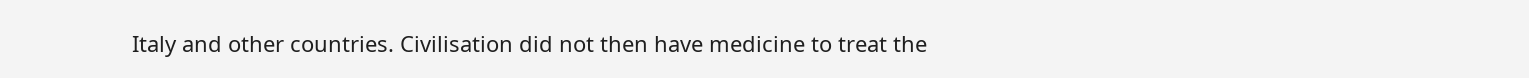Italy and other countries. Civilisation did not then have medicine to treat the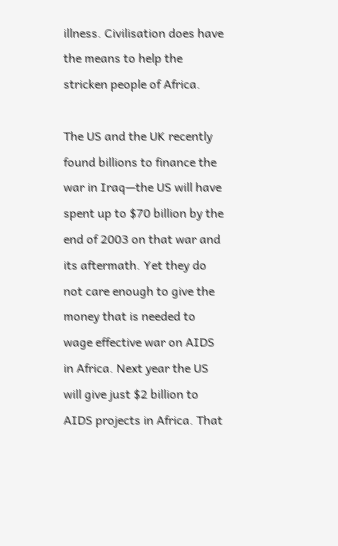illness. Civilisation does have the means to help the stricken people of Africa.

The US and the UK recently found billions to finance the war in Iraq—the US will have spent up to $70 billion by the end of 2003 on that war and its aftermath. Yet they do not care enough to give the money that is needed to wage effective war on AIDS in Africa. Next year the US will give just $2 billion to AIDS projects in Africa. That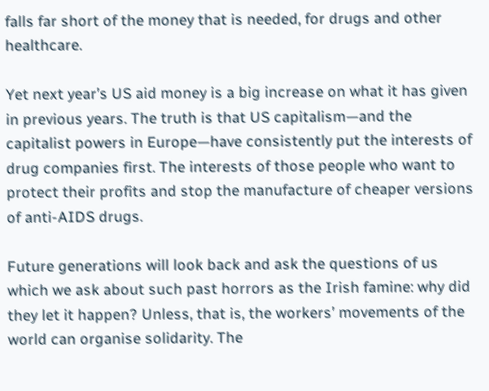falls far short of the money that is needed, for drugs and other healthcare.

Yet next year’s US aid money is a big increase on what it has given in previous years. The truth is that US capitalism—and the capitalist powers in Europe—have consistently put the interests of drug companies first. The interests of those people who want to protect their profits and stop the manufacture of cheaper versions of anti-AIDS drugs.

Future generations will look back and ask the questions of us which we ask about such past horrors as the Irish famine: why did they let it happen? Unless, that is, the workers’ movements of the world can organise solidarity. The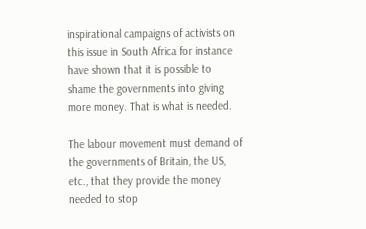inspirational campaigns of activists on this issue in South Africa for instance have shown that it is possible to shame the governments into giving more money. That is what is needed.

The labour movement must demand of the governments of Britain, the US, etc., that they provide the money needed to stop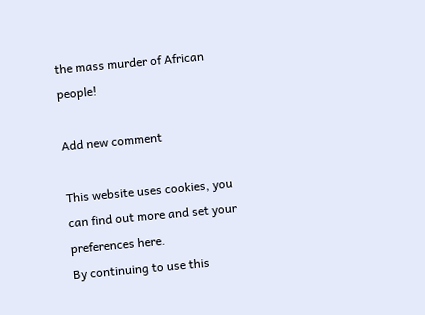the mass murder of African people!

Add new comment

This website uses cookies, you can find out more and set your preferences here.
By continuing to use this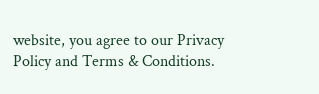website, you agree to our Privacy Policy and Terms & Conditions.